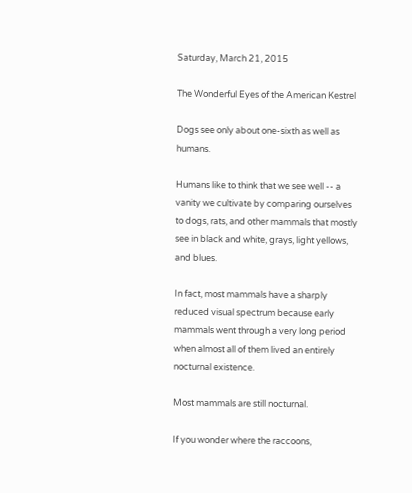Saturday, March 21, 2015

The Wonderful Eyes of the American Kestrel

Dogs see only about one-sixth as well as humans.

Humans like to think that we see well -- a vanity we cultivate by comparing ourselves to dogs, rats, and other mammals that mostly see in black and white, grays, light yellows, and blues.

In fact, most mammals have a sharply reduced visual spectrum because early mammals went through a very long period when almost all of them lived an entirely nocturnal existence.

Most mammals are still nocturnal.

If you wonder where the raccoons,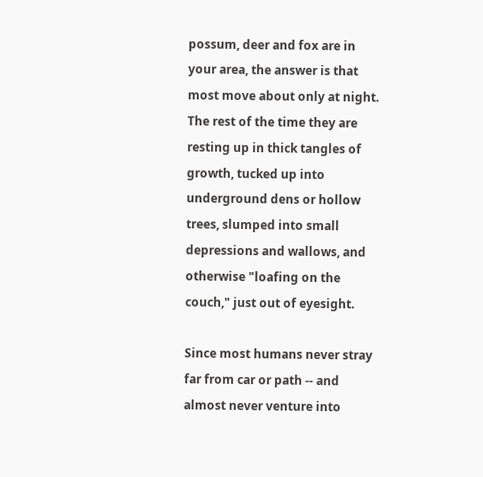possum, deer and fox are in your area, the answer is that most move about only at night. The rest of the time they are resting up in thick tangles of growth, tucked up into underground dens or hollow trees, slumped into small depressions and wallows, and otherwise "loafing on the couch," just out of eyesight.

Since most humans never stray far from car or path -- and almost never venture into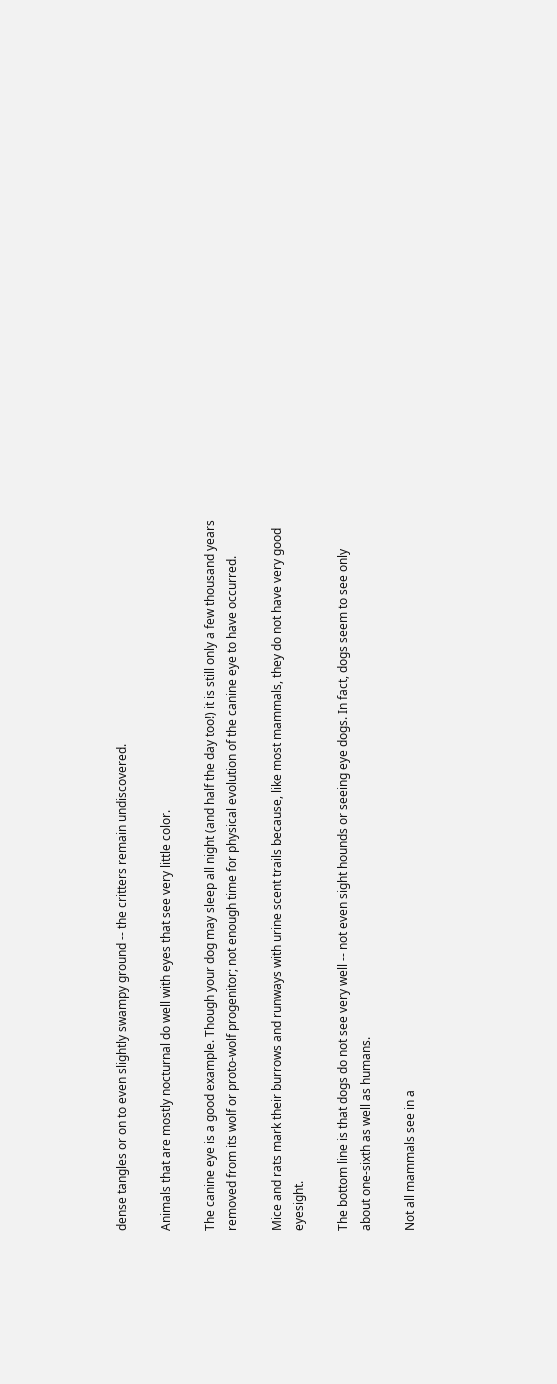dense tangles or on to even slightly swampy ground -- the critters remain undiscovered.

Animals that are mostly nocturnal do well with eyes that see very little color.

The canine eye is a good example. Though your dog may sleep all night (and half the day too!) it is still only a few thousand years removed from its wolf or proto-wolf progenitor; not enough time for physical evolution of the canine eye to have occurred.

Mice and rats mark their burrows and runways with urine scent trails because, like most mammals, they do not have very good eyesight.

The bottom line is that dogs do not see very well -- not even sight hounds or seeing eye dogs. In fact, dogs seem to see only about one-sixth as well as humans.

Not all mammals see in a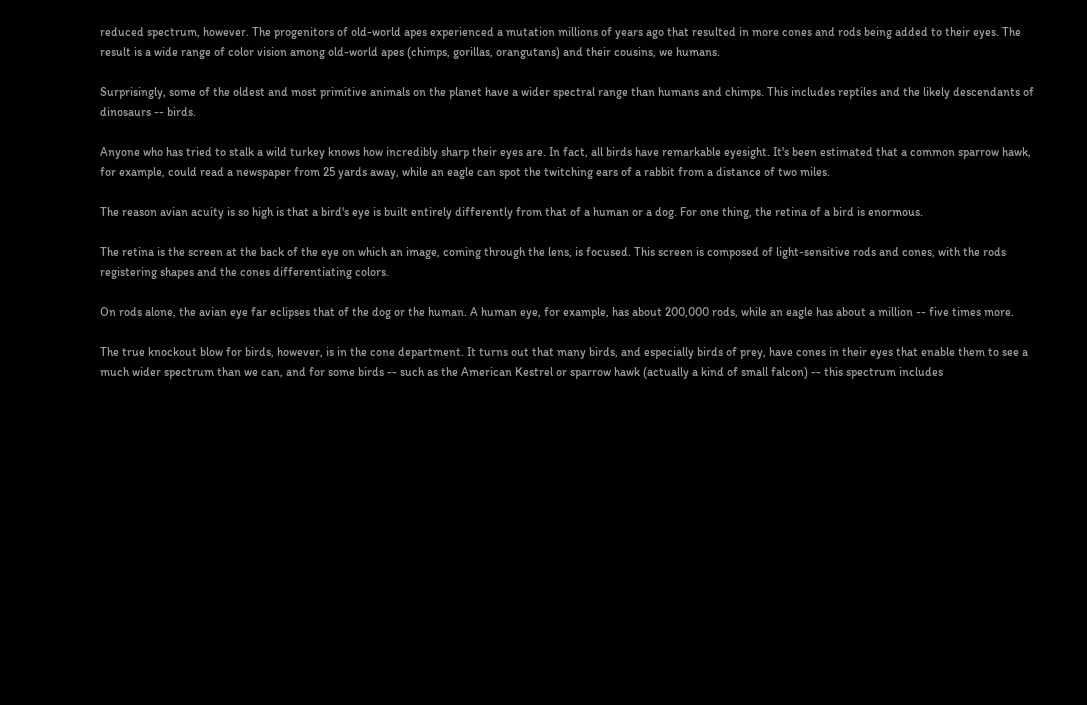reduced spectrum, however. The progenitors of old-world apes experienced a mutation millions of years ago that resulted in more cones and rods being added to their eyes. The result is a wide range of color vision among old-world apes (chimps, gorillas, orangutans) and their cousins, we humans.

Surprisingly, some of the oldest and most primitive animals on the planet have a wider spectral range than humans and chimps. This includes reptiles and the likely descendants of dinosaurs -- birds.

Anyone who has tried to stalk a wild turkey knows how incredibly sharp their eyes are. In fact, all birds have remarkable eyesight. It's been estimated that a common sparrow hawk, for example, could read a newspaper from 25 yards away, while an eagle can spot the twitching ears of a rabbit from a distance of two miles.

The reason avian acuity is so high is that a bird's eye is built entirely differently from that of a human or a dog. For one thing, the retina of a bird is enormous.

The retina is the screen at the back of the eye on which an image, coming through the lens, is focused. This screen is composed of light-sensitive rods and cones, with the rods registering shapes and the cones differentiating colors.

On rods alone, the avian eye far eclipses that of the dog or the human. A human eye, for example, has about 200,000 rods, while an eagle has about a million -- five times more.

The true knockout blow for birds, however, is in the cone department. It turns out that many birds, and especially birds of prey, have cones in their eyes that enable them to see a much wider spectrum than we can, and for some birds -- such as the American Kestrel or sparrow hawk (actually a kind of small falcon) -- this spectrum includes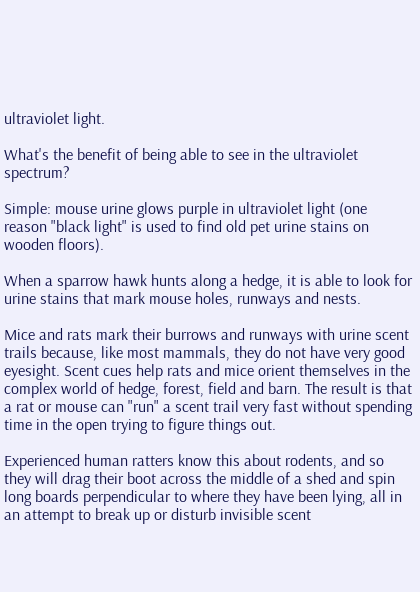ultraviolet light.

What's the benefit of being able to see in the ultraviolet spectrum?

Simple: mouse urine glows purple in ultraviolet light (one reason "black light" is used to find old pet urine stains on wooden floors).

When a sparrow hawk hunts along a hedge, it is able to look for urine stains that mark mouse holes, runways and nests.

Mice and rats mark their burrows and runways with urine scent trails because, like most mammals, they do not have very good eyesight. Scent cues help rats and mice orient themselves in the complex world of hedge, forest, field and barn. The result is that a rat or mouse can "run" a scent trail very fast without spending time in the open trying to figure things out.

Experienced human ratters know this about rodents, and so they will drag their boot across the middle of a shed and spin long boards perpendicular to where they have been lying, all in an attempt to break up or disturb invisible scent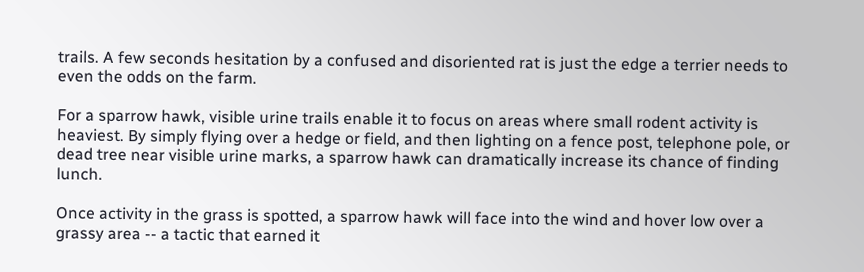trails. A few seconds hesitation by a confused and disoriented rat is just the edge a terrier needs to even the odds on the farm.

For a sparrow hawk, visible urine trails enable it to focus on areas where small rodent activity is heaviest. By simply flying over a hedge or field, and then lighting on a fence post, telephone pole, or dead tree near visible urine marks, a sparrow hawk can dramatically increase its chance of finding lunch.

Once activity in the grass is spotted, a sparrow hawk will face into the wind and hover low over a grassy area -- a tactic that earned it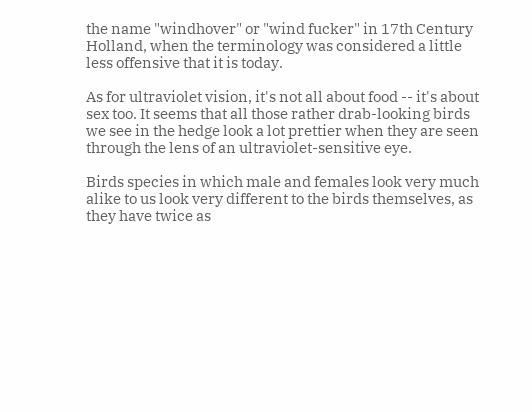the name "windhover" or "wind fucker" in 17th Century Holland, when the terminology was considered a little less offensive that it is today.

As for ultraviolet vision, it's not all about food -- it's about sex too. It seems that all those rather drab-looking birds we see in the hedge look a lot prettier when they are seen through the lens of an ultraviolet-sensitive eye.

Birds species in which male and females look very much alike to us look very different to the birds themselves, as they have twice as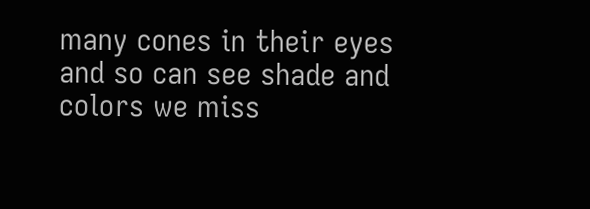many cones in their eyes and so can see shade and colors we miss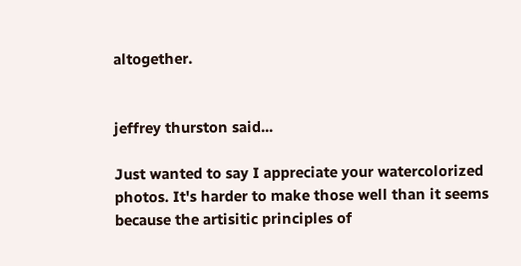altogether.


jeffrey thurston said...

Just wanted to say I appreciate your watercolorized photos. It's harder to make those well than it seems because the artisitic principles of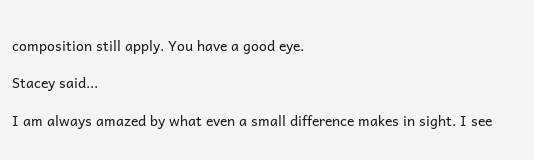composition still apply. You have a good eye.

Stacey said...

I am always amazed by what even a small difference makes in sight. I see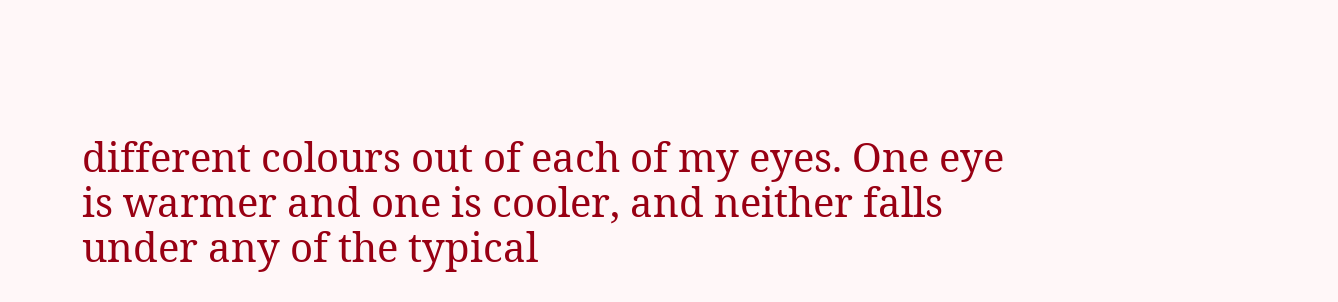different colours out of each of my eyes. One eye is warmer and one is cooler, and neither falls under any of the typical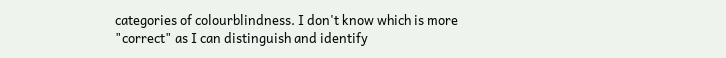categories of colourblindness. I don't know which is more "correct" as I can distinguish and identify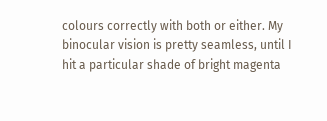colours correctly with both or either. My binocular vision is pretty seamless, until I hit a particular shade of bright magenta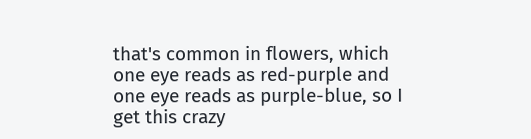that's common in flowers, which one eye reads as red-purple and one eye reads as purple-blue, so I get this crazy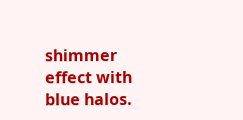shimmer effect with blue halos.